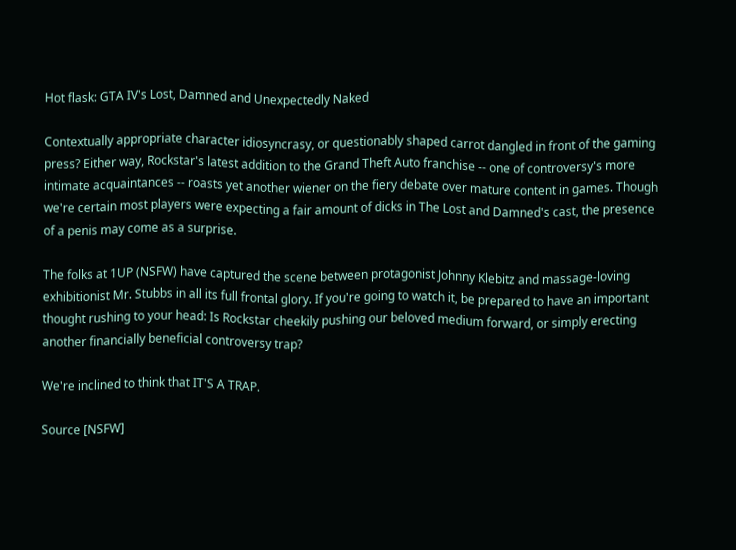Hot flask: GTA IV's Lost, Damned and Unexpectedly Naked

Contextually appropriate character idiosyncrasy, or questionably shaped carrot dangled in front of the gaming press? Either way, Rockstar's latest addition to the Grand Theft Auto franchise -- one of controversy's more intimate acquaintances -- roasts yet another wiener on the fiery debate over mature content in games. Though we're certain most players were expecting a fair amount of dicks in The Lost and Damned's cast, the presence of a penis may come as a surprise.

The folks at 1UP (NSFW) have captured the scene between protagonist Johnny Klebitz and massage-loving exhibitionist Mr. Stubbs in all its full frontal glory. If you're going to watch it, be prepared to have an important thought rushing to your head: Is Rockstar cheekily pushing our beloved medium forward, or simply erecting another financially beneficial controversy trap?

We're inclined to think that IT'S A TRAP.

Source [NSFW]